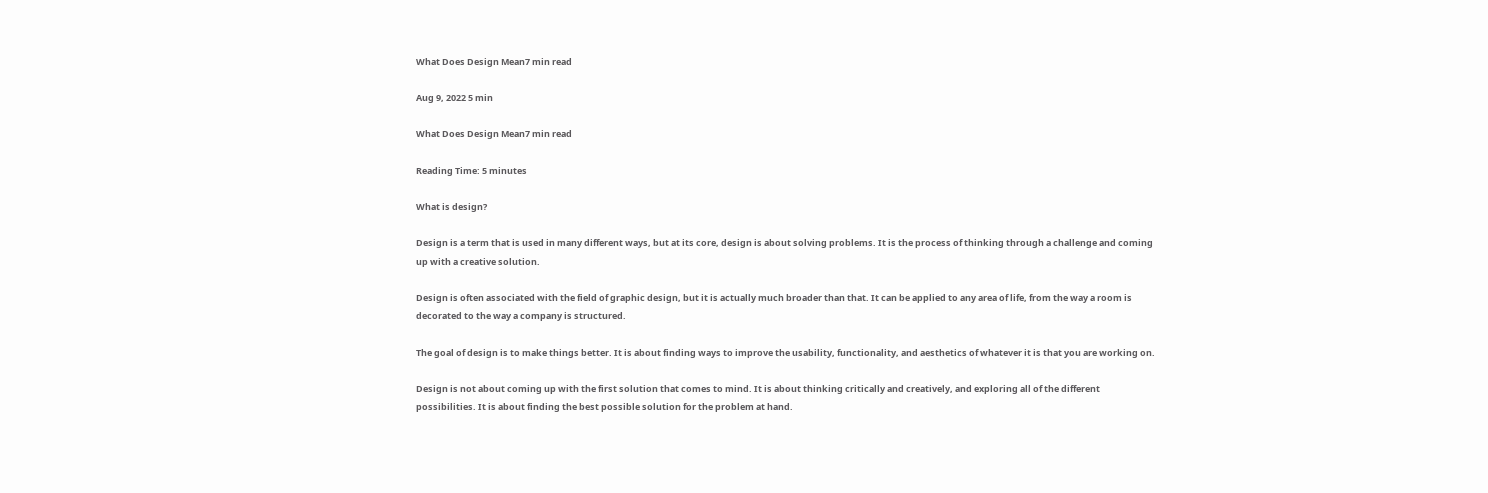What Does Design Mean7 min read

Aug 9, 2022 5 min

What Does Design Mean7 min read

Reading Time: 5 minutes

What is design?

Design is a term that is used in many different ways, but at its core, design is about solving problems. It is the process of thinking through a challenge and coming up with a creative solution.

Design is often associated with the field of graphic design, but it is actually much broader than that. It can be applied to any area of life, from the way a room is decorated to the way a company is structured.

The goal of design is to make things better. It is about finding ways to improve the usability, functionality, and aesthetics of whatever it is that you are working on.

Design is not about coming up with the first solution that comes to mind. It is about thinking critically and creatively, and exploring all of the different possibilities. It is about finding the best possible solution for the problem at hand.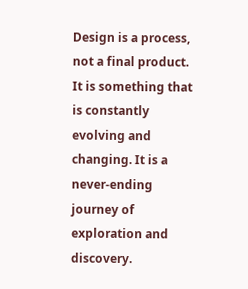Design is a process, not a final product. It is something that is constantly evolving and changing. It is a never-ending journey of exploration and discovery.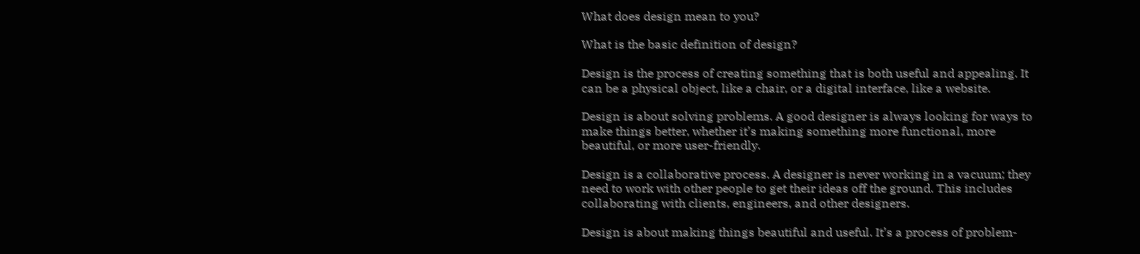What does design mean to you?

What is the basic definition of design?

Design is the process of creating something that is both useful and appealing. It can be a physical object, like a chair, or a digital interface, like a website.

Design is about solving problems. A good designer is always looking for ways to make things better, whether it’s making something more functional, more beautiful, or more user-friendly.

Design is a collaborative process. A designer is never working in a vacuum; they need to work with other people to get their ideas off the ground. This includes collaborating with clients, engineers, and other designers.

Design is about making things beautiful and useful. It’s a process of problem-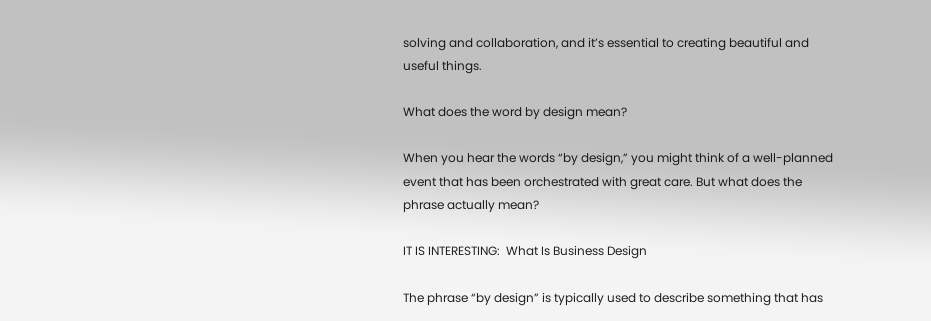solving and collaboration, and it’s essential to creating beautiful and useful things.

What does the word by design mean?

When you hear the words “by design,” you might think of a well-planned event that has been orchestrated with great care. But what does the phrase actually mean?

IT IS INTERESTING:  What Is Business Design

The phrase “by design” is typically used to describe something that has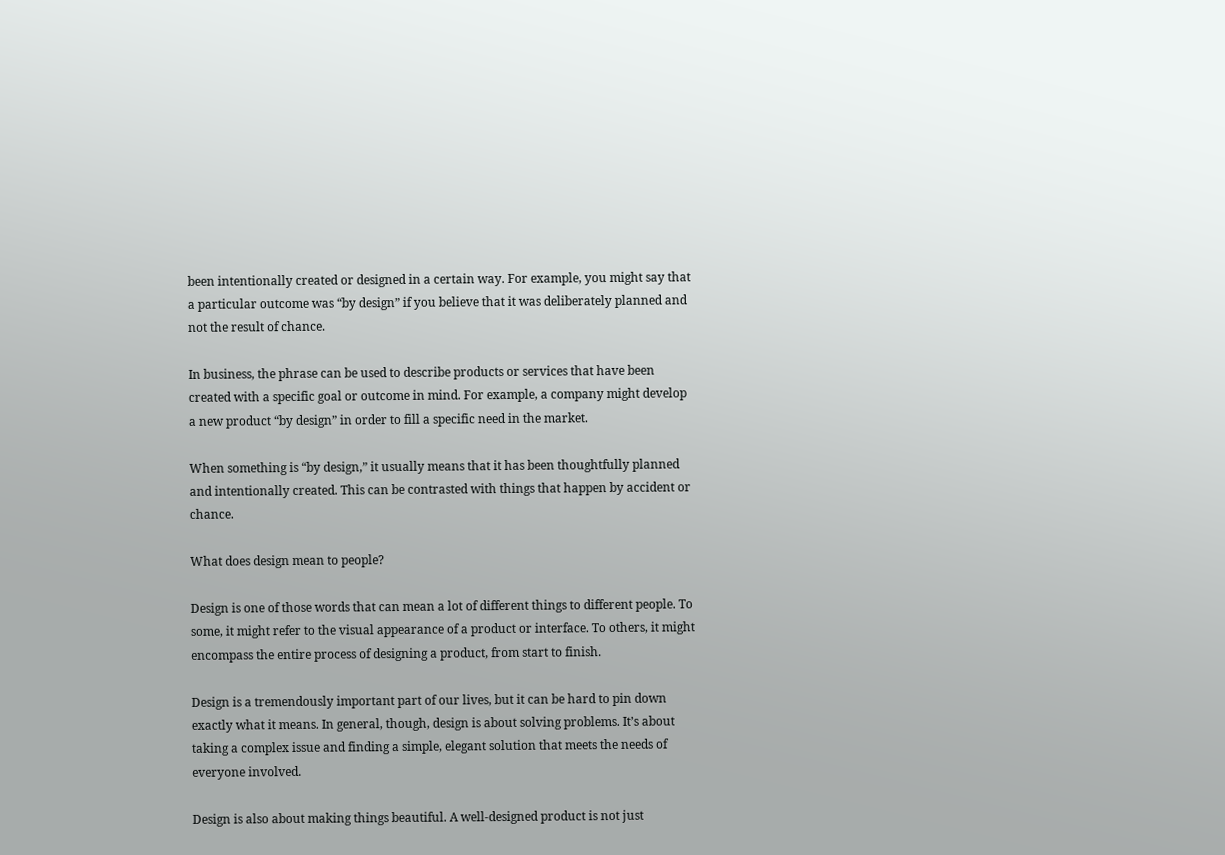been intentionally created or designed in a certain way. For example, you might say that a particular outcome was “by design” if you believe that it was deliberately planned and not the result of chance.

In business, the phrase can be used to describe products or services that have been created with a specific goal or outcome in mind. For example, a company might develop a new product “by design” in order to fill a specific need in the market.

When something is “by design,” it usually means that it has been thoughtfully planned and intentionally created. This can be contrasted with things that happen by accident or chance.

What does design mean to people?

Design is one of those words that can mean a lot of different things to different people. To some, it might refer to the visual appearance of a product or interface. To others, it might encompass the entire process of designing a product, from start to finish.

Design is a tremendously important part of our lives, but it can be hard to pin down exactly what it means. In general, though, design is about solving problems. It’s about taking a complex issue and finding a simple, elegant solution that meets the needs of everyone involved.

Design is also about making things beautiful. A well-designed product is not just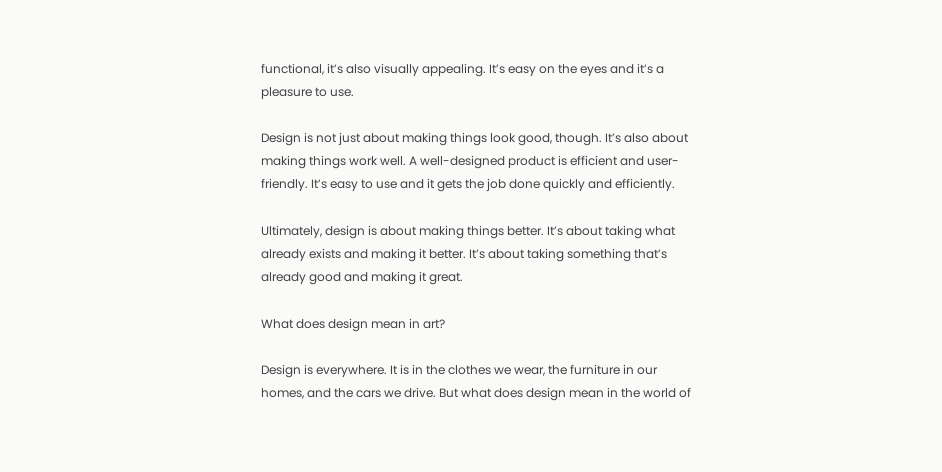functional, it’s also visually appealing. It’s easy on the eyes and it’s a pleasure to use.

Design is not just about making things look good, though. It’s also about making things work well. A well-designed product is efficient and user-friendly. It’s easy to use and it gets the job done quickly and efficiently.

Ultimately, design is about making things better. It’s about taking what already exists and making it better. It’s about taking something that’s already good and making it great.

What does design mean in art?

Design is everywhere. It is in the clothes we wear, the furniture in our homes, and the cars we drive. But what does design mean in the world of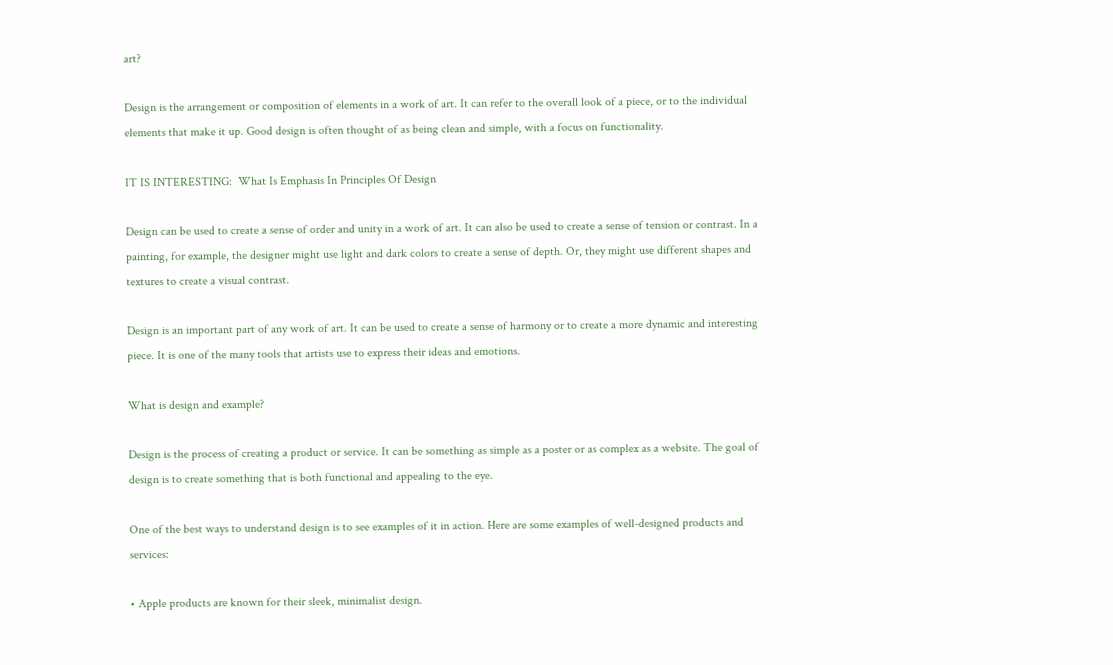art?

Design is the arrangement or composition of elements in a work of art. It can refer to the overall look of a piece, or to the individual elements that make it up. Good design is often thought of as being clean and simple, with a focus on functionality.

IT IS INTERESTING:  What Is Emphasis In Principles Of Design

Design can be used to create a sense of order and unity in a work of art. It can also be used to create a sense of tension or contrast. In a painting, for example, the designer might use light and dark colors to create a sense of depth. Or, they might use different shapes and textures to create a visual contrast.

Design is an important part of any work of art. It can be used to create a sense of harmony or to create a more dynamic and interesting piece. It is one of the many tools that artists use to express their ideas and emotions.

What is design and example?

Design is the process of creating a product or service. It can be something as simple as a poster or as complex as a website. The goal of design is to create something that is both functional and appealing to the eye.

One of the best ways to understand design is to see examples of it in action. Here are some examples of well-designed products and services:

• Apple products are known for their sleek, minimalist design.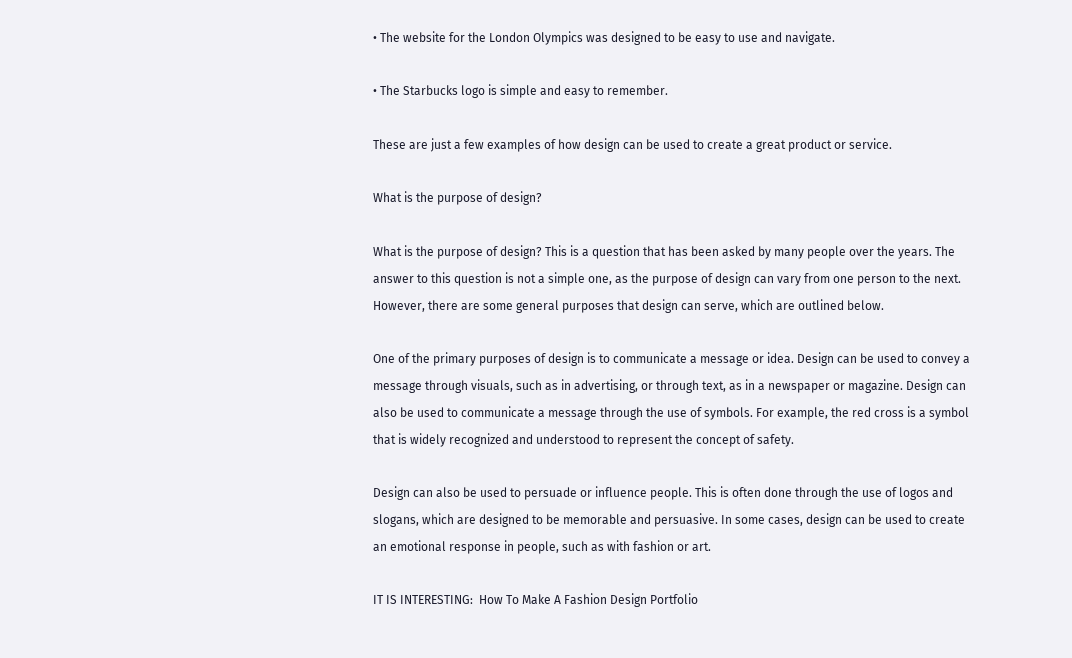• The website for the London Olympics was designed to be easy to use and navigate.

• The Starbucks logo is simple and easy to remember.

These are just a few examples of how design can be used to create a great product or service.

What is the purpose of design?

What is the purpose of design? This is a question that has been asked by many people over the years. The answer to this question is not a simple one, as the purpose of design can vary from one person to the next. However, there are some general purposes that design can serve, which are outlined below.

One of the primary purposes of design is to communicate a message or idea. Design can be used to convey a message through visuals, such as in advertising, or through text, as in a newspaper or magazine. Design can also be used to communicate a message through the use of symbols. For example, the red cross is a symbol that is widely recognized and understood to represent the concept of safety.

Design can also be used to persuade or influence people. This is often done through the use of logos and slogans, which are designed to be memorable and persuasive. In some cases, design can be used to create an emotional response in people, such as with fashion or art.

IT IS INTERESTING:  How To Make A Fashion Design Portfolio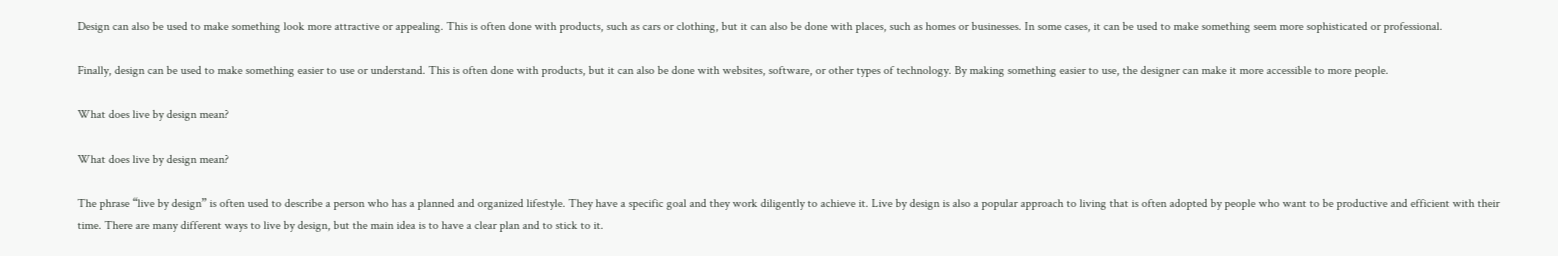Design can also be used to make something look more attractive or appealing. This is often done with products, such as cars or clothing, but it can also be done with places, such as homes or businesses. In some cases, it can be used to make something seem more sophisticated or professional.

Finally, design can be used to make something easier to use or understand. This is often done with products, but it can also be done with websites, software, or other types of technology. By making something easier to use, the designer can make it more accessible to more people.

What does live by design mean?

What does live by design mean?

The phrase “live by design” is often used to describe a person who has a planned and organized lifestyle. They have a specific goal and they work diligently to achieve it. Live by design is also a popular approach to living that is often adopted by people who want to be productive and efficient with their time. There are many different ways to live by design, but the main idea is to have a clear plan and to stick to it.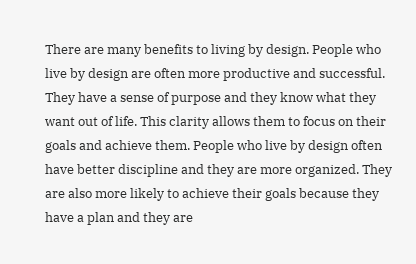There are many benefits to living by design. People who live by design are often more productive and successful. They have a sense of purpose and they know what they want out of life. This clarity allows them to focus on their goals and achieve them. People who live by design often have better discipline and they are more organized. They are also more likely to achieve their goals because they have a plan and they are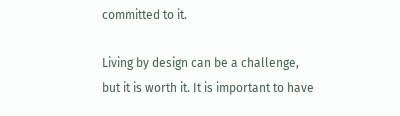committed to it.

Living by design can be a challenge, but it is worth it. It is important to have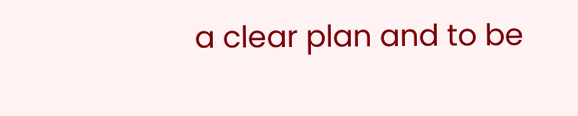a clear plan and to be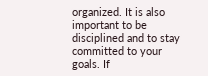organized. It is also important to be disciplined and to stay committed to your goals. If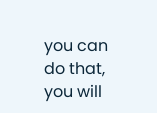you can do that, you will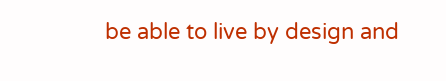be able to live by design and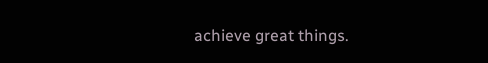achieve great things.